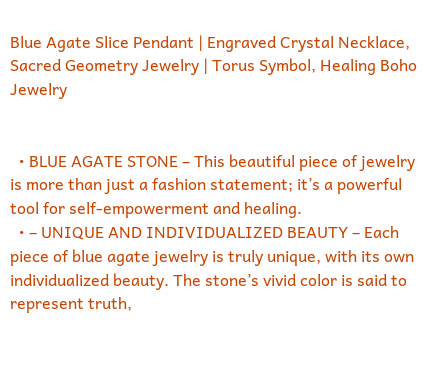Blue Agate Slice Pendant | Engraved Crystal Necklace, Sacred Geometry Jewelry | Torus Symbol, Healing Boho Jewelry


  • BLUE AGATE STONE – This beautiful piece of jewelry is more than just a fashion statement; it’s a powerful tool for self-empowerment and healing.
  • – UNIQUE AND INDIVIDUALIZED BEAUTY – Each piece of blue agate jewelry is truly unique, with its own individualized beauty. The stone’s vivid color is said to represent truth,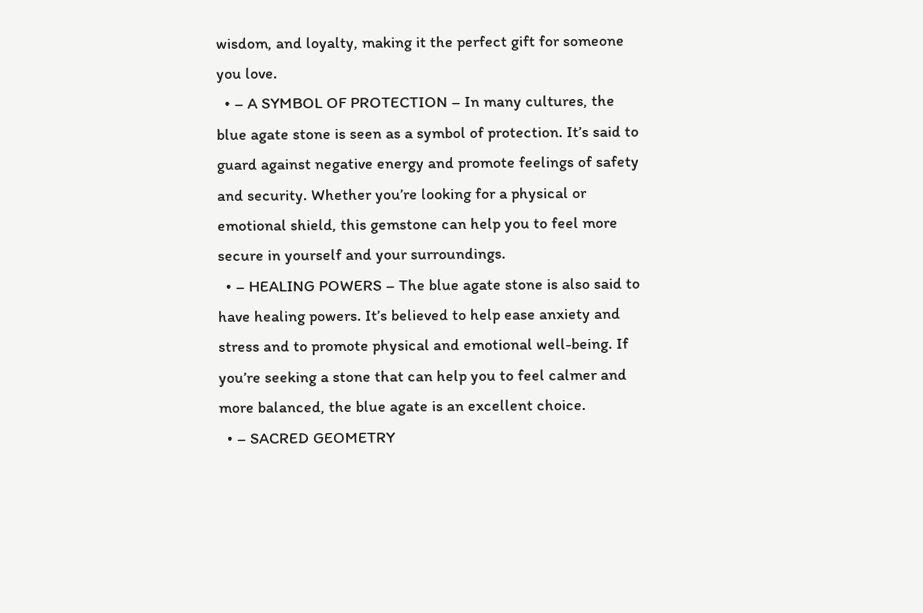wisdom, and loyalty, making it the perfect gift for someone you love.
  • – A SYMBOL OF PROTECTION – In many cultures, the blue agate stone is seen as a symbol of protection. It’s said to guard against negative energy and promote feelings of safety and security. Whether you’re looking for a physical or emotional shield, this gemstone can help you to feel more secure in yourself and your surroundings.
  • – HEALING POWERS – The blue agate stone is also said to have healing powers. It’s believed to help ease anxiety and stress and to promote physical and emotional well-being. If you’re seeking a stone that can help you to feel calmer and more balanced, the blue agate is an excellent choice.
  • – SACRED GEOMETRY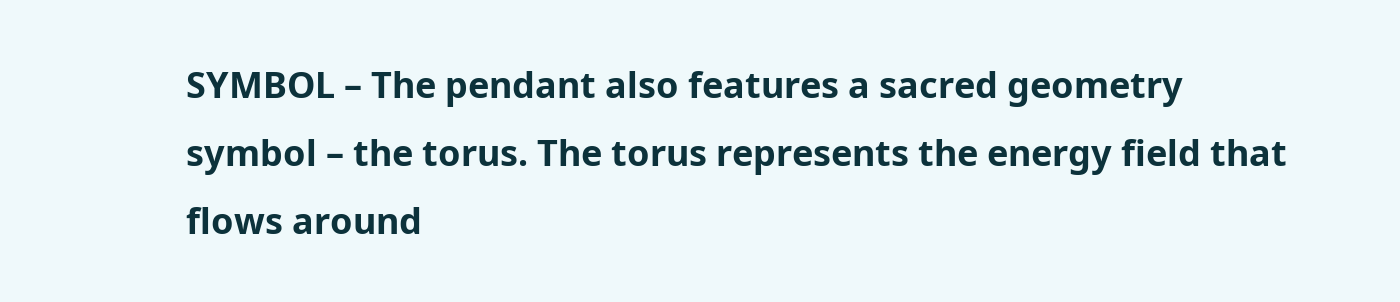SYMBOL – The pendant also features a sacred geometry symbol – the torus. The torus represents the energy field that flows around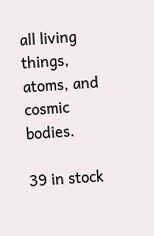all living things, atoms, and cosmic bodies.

39 in stock